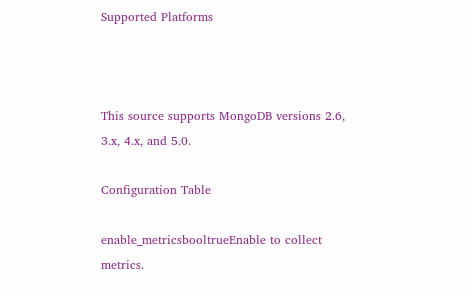Supported Platforms



This source supports MongoDB versions 2.6, 3.x, 4.x, and 5.0.

Configuration Table

enable_metricsbooltrueEnable to collect metrics.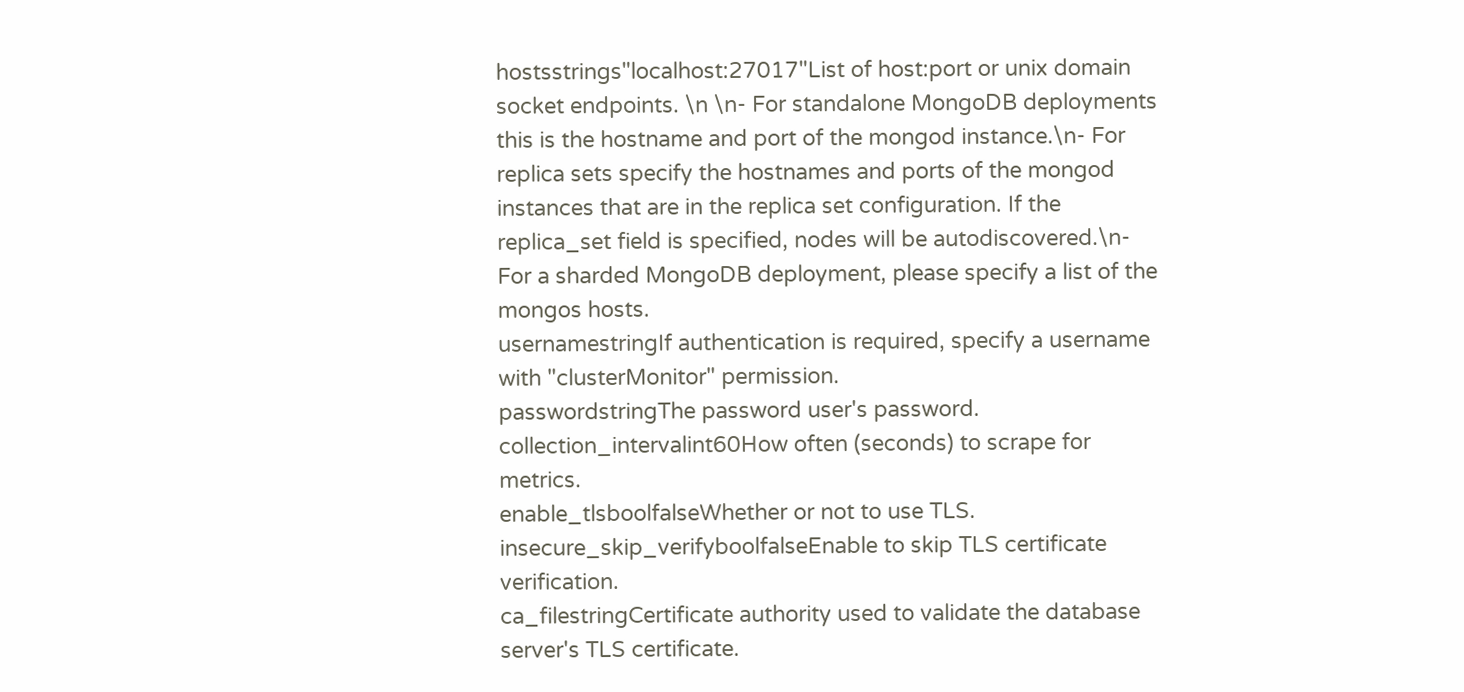hostsstrings"localhost:27017"List of host:port or unix domain socket endpoints. \n \n- For standalone MongoDB deployments this is the hostname and port of the mongod instance.\n- For replica sets specify the hostnames and ports of the mongod instances that are in the replica set configuration. If the replica_set field is specified, nodes will be autodiscovered.\n- For a sharded MongoDB deployment, please specify a list of the mongos hosts.
usernamestringIf authentication is required, specify a username with "clusterMonitor" permission.
passwordstringThe password user's password.
collection_intervalint60How often (seconds) to scrape for metrics.
enable_tlsboolfalseWhether or not to use TLS.
insecure_skip_verifyboolfalseEnable to skip TLS certificate verification.
ca_filestringCertificate authority used to validate the database server's TLS certificate.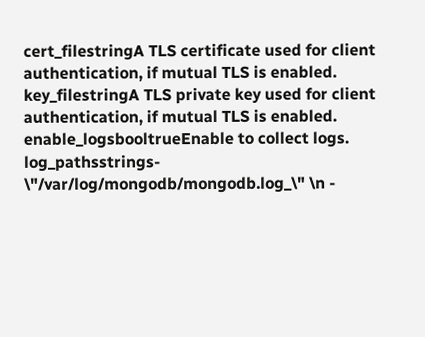cert_filestringA TLS certificate used for client authentication, if mutual TLS is enabled.
key_filestringA TLS private key used for client authentication, if mutual TLS is enabled.
enable_logsbooltrueEnable to collect logs.
log_pathsstrings- \"/var/log/mongodb/mongodb.log_\" \n -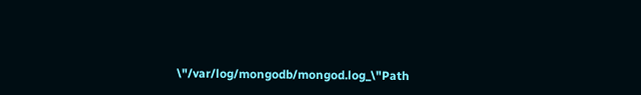\"/var/log/mongodb/mongod.log_\"Path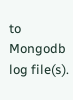to Mongodb log file(s).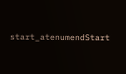start_atenumendStart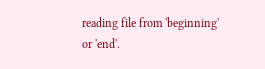reading file from 'beginning' or 'end'.